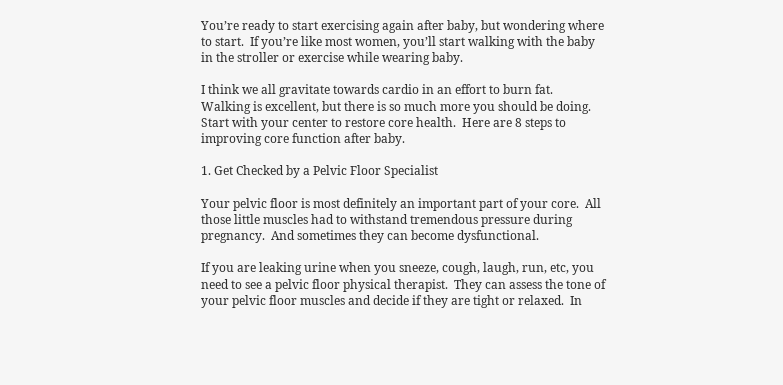You’re ready to start exercising again after baby, but wondering where to start.  If you’re like most women, you’ll start walking with the baby in the stroller or exercise while wearing baby.

I think we all gravitate towards cardio in an effort to burn fat.  Walking is excellent, but there is so much more you should be doing.  Start with your center to restore core health.  Here are 8 steps to improving core function after baby.

1. Get Checked by a Pelvic Floor Specialist

Your pelvic floor is most definitely an important part of your core.  All those little muscles had to withstand tremendous pressure during pregnancy.  And sometimes they can become dysfunctional.

If you are leaking urine when you sneeze, cough, laugh, run, etc, you need to see a pelvic floor physical therapist.  They can assess the tone of your pelvic floor muscles and decide if they are tight or relaxed.  In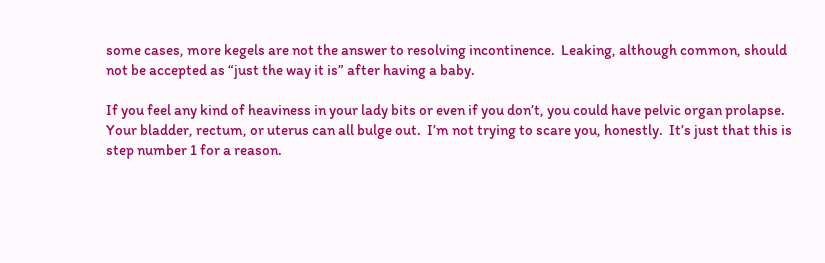some cases, more kegels are not the answer to resolving incontinence.  Leaking, although common, should not be accepted as “just the way it is” after having a baby.

If you feel any kind of heaviness in your lady bits or even if you don’t, you could have pelvic organ prolapse.  Your bladder, rectum, or uterus can all bulge out.  I’m not trying to scare you, honestly.  It’s just that this is step number 1 for a reason.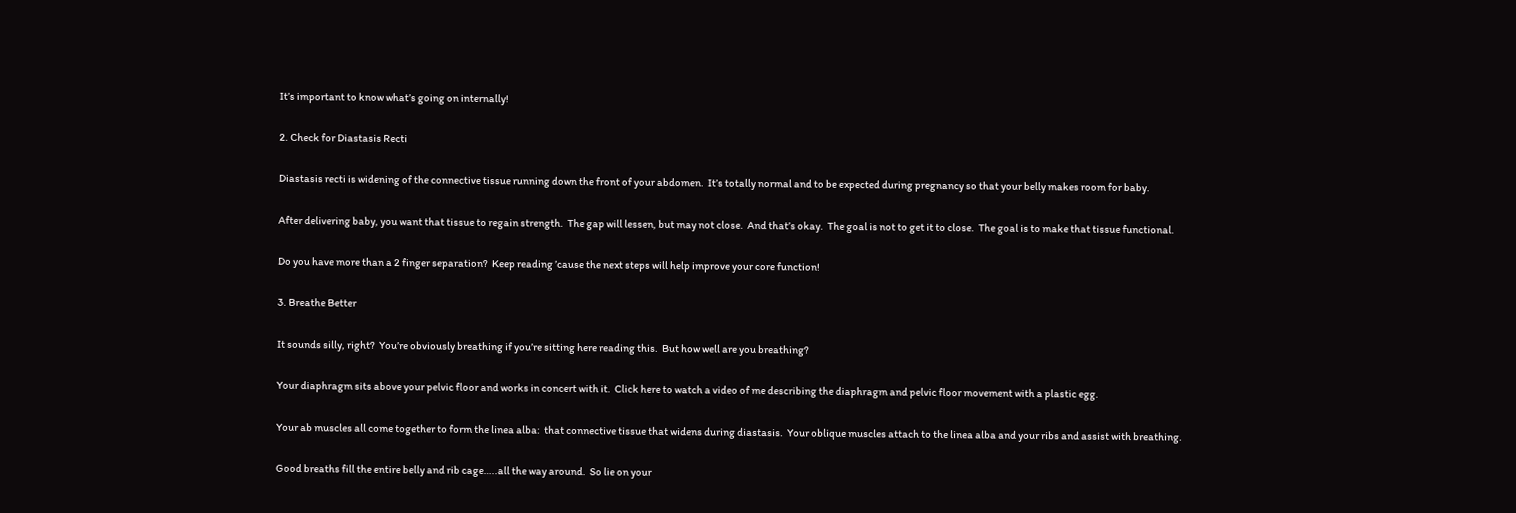It’s important to know what’s going on internally!

2. Check for Diastasis Recti

Diastasis recti is widening of the connective tissue running down the front of your abdomen.  It’s totally normal and to be expected during pregnancy so that your belly makes room for baby.

After delivering baby, you want that tissue to regain strength.  The gap will lessen, but may not close.  And that’s okay.  The goal is not to get it to close.  The goal is to make that tissue functional.

Do you have more than a 2 finger separation?  Keep reading ’cause the next steps will help improve your core function!

3. Breathe Better

It sounds silly, right?  You’re obviously breathing if you’re sitting here reading this.  But how well are you breathing?

Your diaphragm sits above your pelvic floor and works in concert with it.  Click here to watch a video of me describing the diaphragm and pelvic floor movement with a plastic egg.

Your ab muscles all come together to form the linea alba:  that connective tissue that widens during diastasis.  Your oblique muscles attach to the linea alba and your ribs and assist with breathing.

Good breaths fill the entire belly and rib cage…..all the way around.  So lie on your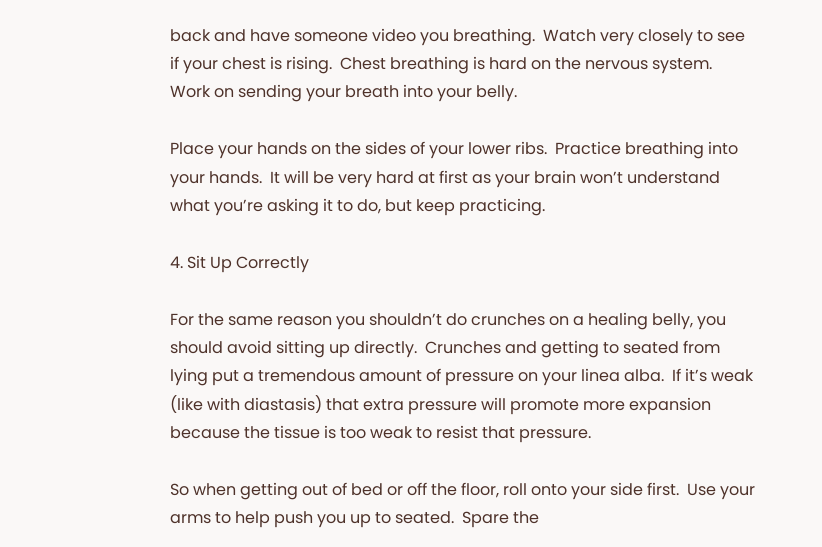back and have someone video you breathing.  Watch very closely to see if your chest is rising.  Chest breathing is hard on the nervous system.  Work on sending your breath into your belly.

Place your hands on the sides of your lower ribs.  Practice breathing into your hands.  It will be very hard at first as your brain won’t understand what you’re asking it to do, but keep practicing.

4. Sit Up Correctly

For the same reason you shouldn’t do crunches on a healing belly, you should avoid sitting up directly.  Crunches and getting to seated from lying put a tremendous amount of pressure on your linea alba.  If it’s weak (like with diastasis) that extra pressure will promote more expansion because the tissue is too weak to resist that pressure.

So when getting out of bed or off the floor, roll onto your side first.  Use your arms to help push you up to seated.  Spare the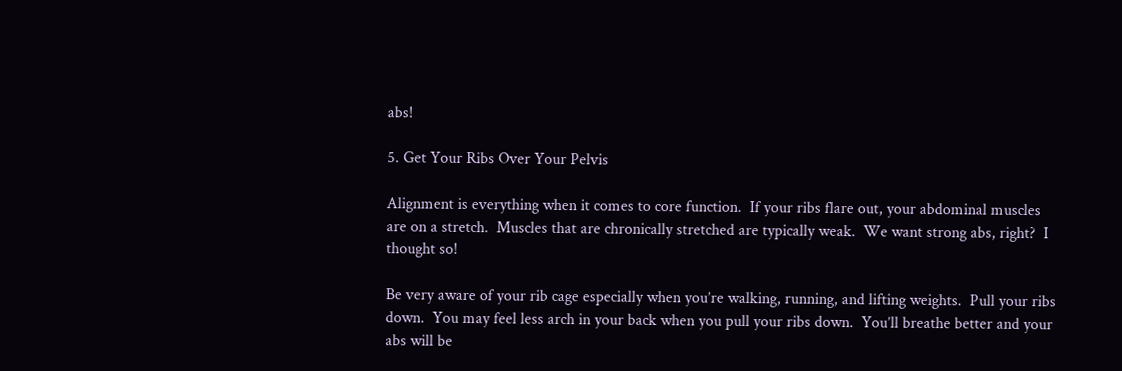abs!

5. Get Your Ribs Over Your Pelvis

Alignment is everything when it comes to core function.  If your ribs flare out, your abdominal muscles are on a stretch.  Muscles that are chronically stretched are typically weak.  We want strong abs, right?  I thought so!

Be very aware of your rib cage especially when you’re walking, running, and lifting weights.  Pull your ribs down.  You may feel less arch in your back when you pull your ribs down.  You’ll breathe better and your abs will be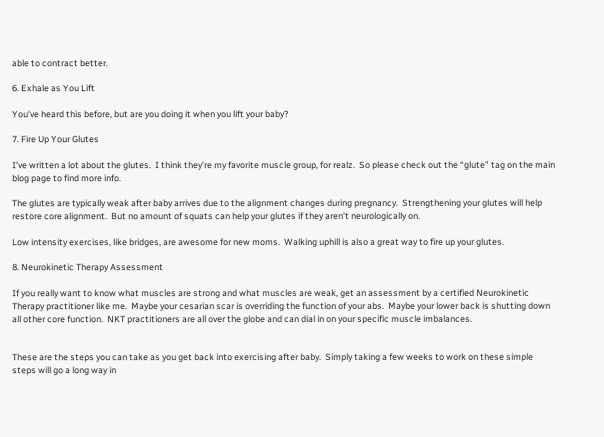able to contract better.

6. Exhale as You Lift

You’ve heard this before, but are you doing it when you lift your baby?

7. Fire Up Your Glutes

I’ve written a lot about the glutes.  I think they’re my favorite muscle group, for realz.  So please check out the “glute” tag on the main blog page to find more info.

The glutes are typically weak after baby arrives due to the alignment changes during pregnancy.  Strengthening your glutes will help restore core alignment.  But no amount of squats can help your glutes if they aren’t neurologically on.

Low intensity exercises, like bridges, are awesome for new moms.  Walking uphill is also a great way to fire up your glutes.

8. Neurokinetic Therapy Assessment

If you really want to know what muscles are strong and what muscles are weak, get an assessment by a certified Neurokinetic Therapy practitioner like me.  Maybe your cesarian scar is overriding the function of your abs.  Maybe your lower back is shutting down all other core function.  NKT practitioners are all over the globe and can dial in on your specific muscle imbalances.


These are the steps you can take as you get back into exercising after baby.  Simply taking a few weeks to work on these simple steps will go a long way in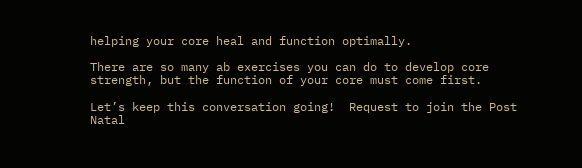helping your core heal and function optimally.

There are so many ab exercises you can do to develop core strength, but the function of your core must come first.

Let’s keep this conversation going!  Request to join the Post Natal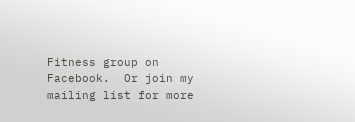Fitness group on Facebook.  Or join my mailing list for more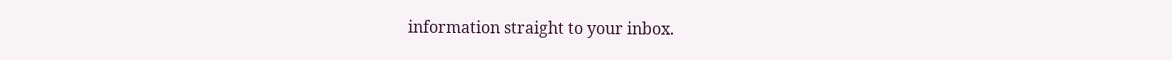information straight to your inbox.